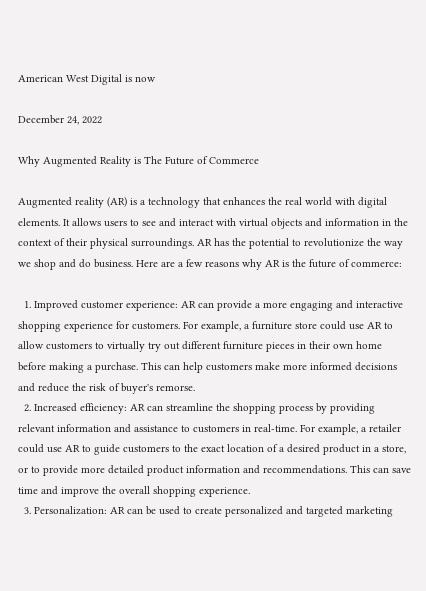American West Digital is now

December 24, 2022

Why Augmented Reality is The Future of Commerce

Augmented reality (AR) is a technology that enhances the real world with digital elements. It allows users to see and interact with virtual objects and information in the context of their physical surroundings. AR has the potential to revolutionize the way we shop and do business. Here are a few reasons why AR is the future of commerce:

  1. Improved customer experience: AR can provide a more engaging and interactive shopping experience for customers. For example, a furniture store could use AR to allow customers to virtually try out different furniture pieces in their own home before making a purchase. This can help customers make more informed decisions and reduce the risk of buyer's remorse.
  2. Increased efficiency: AR can streamline the shopping process by providing relevant information and assistance to customers in real-time. For example, a retailer could use AR to guide customers to the exact location of a desired product in a store, or to provide more detailed product information and recommendations. This can save time and improve the overall shopping experience.
  3. Personalization: AR can be used to create personalized and targeted marketing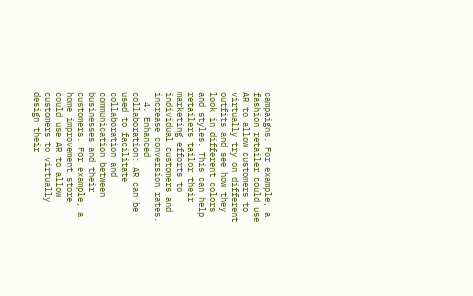campaigns. For example, a fashion retailer could use AR to allow customers to virtually try on different outfits and see how they look in different colors and styles. This can help retailers tailor their marketing efforts to individual customers and increase conversion rates.
  4. Enhanced collaboration: AR can be used to facilitate collaboration and communication between businesses and their customers. For example, a home improvement store could use AR to allow customers to virtually design their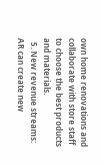own home renovations and collaborate with store staff to choose the best products and materials.
  5. New revenue streams: AR can create new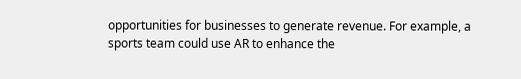opportunities for businesses to generate revenue. For example, a sports team could use AR to enhance the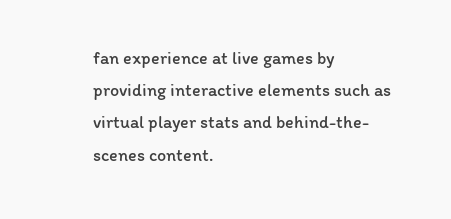fan experience at live games by providing interactive elements such as virtual player stats and behind-the-scenes content.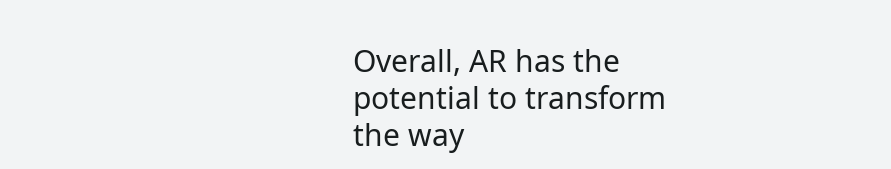Overall, AR has the potential to transform the way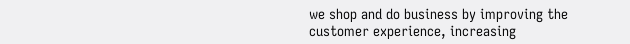we shop and do business by improving the customer experience, increasing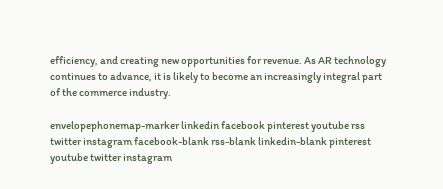efficiency, and creating new opportunities for revenue. As AR technology continues to advance, it is likely to become an increasingly integral part of the commerce industry.

envelopephonemap-marker linkedin facebook pinterest youtube rss twitter instagram facebook-blank rss-blank linkedin-blank pinterest youtube twitter instagram